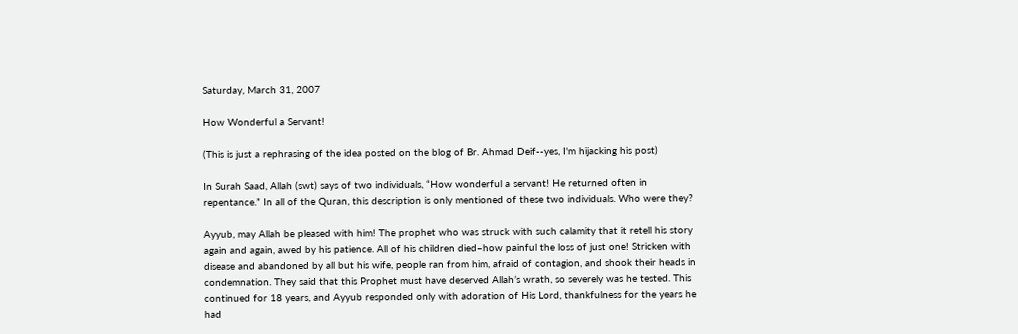Saturday, March 31, 2007

How Wonderful a Servant!

(This is just a rephrasing of the idea posted on the blog of Br. Ahmad Deif--yes, I'm hijacking his post)

In Surah Saad, Allah (swt) says of two individuals, “How wonderful a servant! He returned often in repentance.” In all of the Quran, this description is only mentioned of these two individuals. Who were they?

Ayyub, may Allah be pleased with him! The prophet who was struck with such calamity that it retell his story again and again, awed by his patience. All of his children died–how painful the loss of just one! Stricken with disease and abandoned by all but his wife, people ran from him, afraid of contagion, and shook their heads in condemnation. They said that this Prophet must have deserved Allah’s wrath, so severely was he tested. This continued for 18 years, and Ayyub responded only with adoration of His Lord, thankfulness for the years he had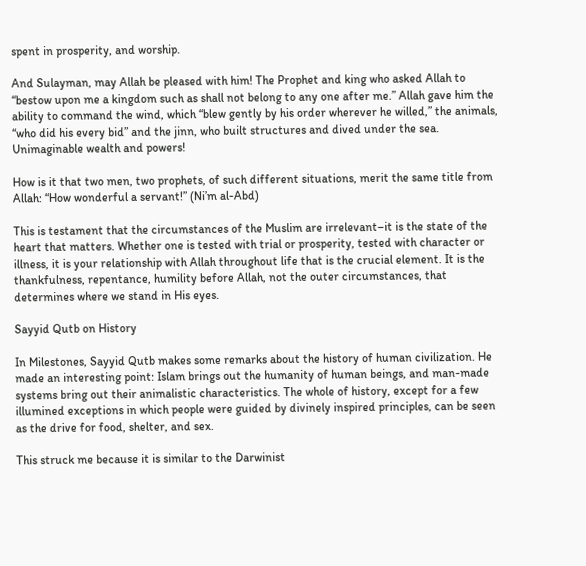spent in prosperity, and worship.

And Sulayman, may Allah be pleased with him! The Prophet and king who asked Allah to “bestow upon me a kingdom such as shall not belong to any one after me.” Allah gave him the ability to command the wind, which “blew gently by his order wherever he willed,” the animals, “who did his every bid” and the jinn, who built structures and dived under the sea. Unimaginable wealth and powers!

How is it that two men, two prophets, of such different situations, merit the same title from Allah: “How wonderful a servant!” (Ni’m al-Abd)

This is testament that the circumstances of the Muslim are irrelevant–it is the state of the heart that matters. Whether one is tested with trial or prosperity, tested with character or illness, it is your relationship with Allah throughout life that is the crucial element. It is the thankfulness, repentance, humility before Allah, not the outer circumstances, that determines where we stand in His eyes.

Sayyid Qutb on History

In Milestones, Sayyid Qutb makes some remarks about the history of human civilization. He made an interesting point: Islam brings out the humanity of human beings, and man-made systems bring out their animalistic characteristics. The whole of history, except for a few illumined exceptions in which people were guided by divinely inspired principles, can be seen as the drive for food, shelter, and sex.

This struck me because it is similar to the Darwinist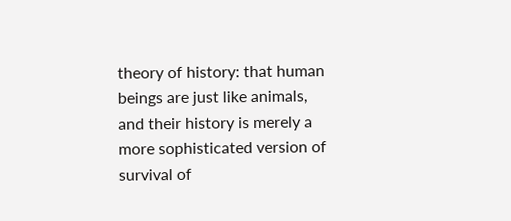theory of history: that human beings are just like animals, and their history is merely a more sophisticated version of survival of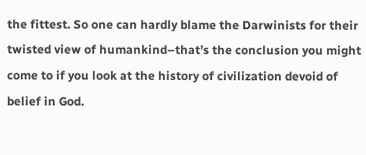the fittest. So one can hardly blame the Darwinists for their twisted view of humankind–that’s the conclusion you might come to if you look at the history of civilization devoid of belief in God.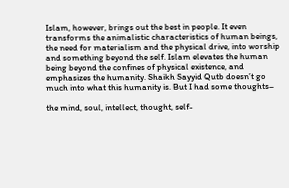Islam, however, brings out the best in people. It even transforms the animalistic characteristics of human beings, the need for materialism and the physical drive, into worship and something beyond the self. Islam elevates the human being beyond the confines of physical existence, and emphasizes the humanity. Shaikh Sayyid Qutb doesn’t go much into what this humanity is. But I had some thoughts–

the mind, soul, intellect, thought, self-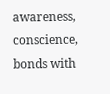awareness, conscience, bonds with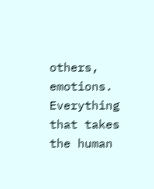others, emotions. Everything that takes the human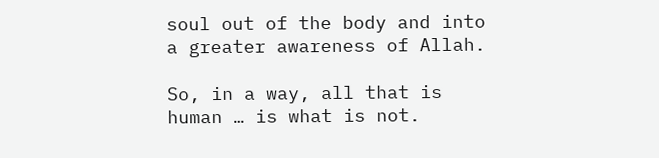soul out of the body and into a greater awareness of Allah.

So, in a way, all that is human … is what is not.